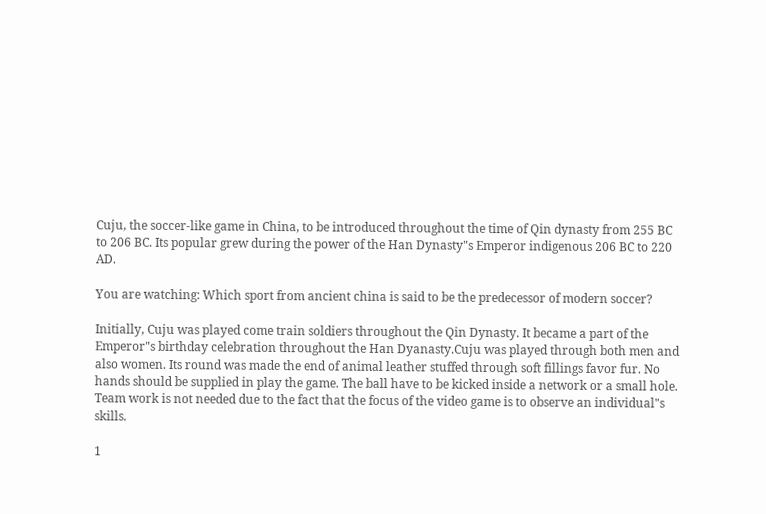Cuju, the soccer-like game in China, to be introduced throughout the time of Qin dynasty from 255 BC to 206 BC. Its popular grew during the power of the Han Dynasty"s Emperor indigenous 206 BC to 220 AD.

You are watching: Which sport from ancient china is said to be the predecessor of modern soccer?

Initially, Cuju was played come train soldiers throughout the Qin Dynasty. It became a part of the Emperor"s birthday celebration throughout the Han Dyanasty.Cuju was played through both men and also women. Its round was made the end of animal leather stuffed through soft fillings favor fur. No hands should be supplied in play the game. The ball have to be kicked inside a network or a small hole. Team work is not needed due to the fact that the focus of the video game is to observe an individual"s skills.

1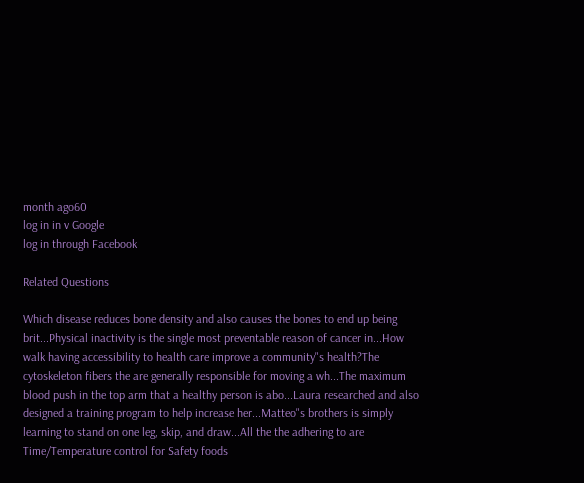month ago60
log in in v Google
log in through Facebook

Related Questions

Which disease reduces bone density and also causes the bones to end up being brit...Physical inactivity is the single most preventable reason of cancer in...How walk having accessibility to health care improve a community"s health?The cytoskeleton fibers the are generally responsible for moving a wh...The maximum blood push in the top arm that a healthy person is abo...Laura researched and also designed a training program to help increase her...Matteo"s brothers is simply learning to stand on one leg, skip, and draw...All the the adhering to are Time/Temperature control for Safety foods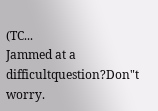(TC...
Jammed at a difficultquestion?Don"t worry.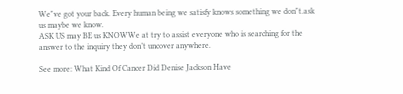We"ve got your back. Every human being we satisfy knows something we don"t.ask us maybe we know.
ASK US may BE us KNOWWe at try to assist everyone who is searching for the answer to the inquiry they don’t uncover anywhere.

See more: What Kind Of Cancer Did Denise Jackson Have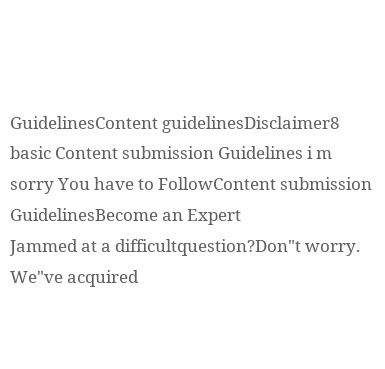GuidelinesContent guidelinesDisclaimer8 basic Content submission Guidelines i m sorry You have to FollowContent submission GuidelinesBecome an Expert
Jammed at a difficultquestion?Don"t worry. We"ve acquired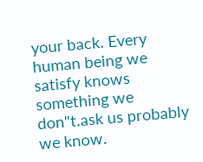your back. Every human being we satisfy knows something we don"t.ask us probably we know.